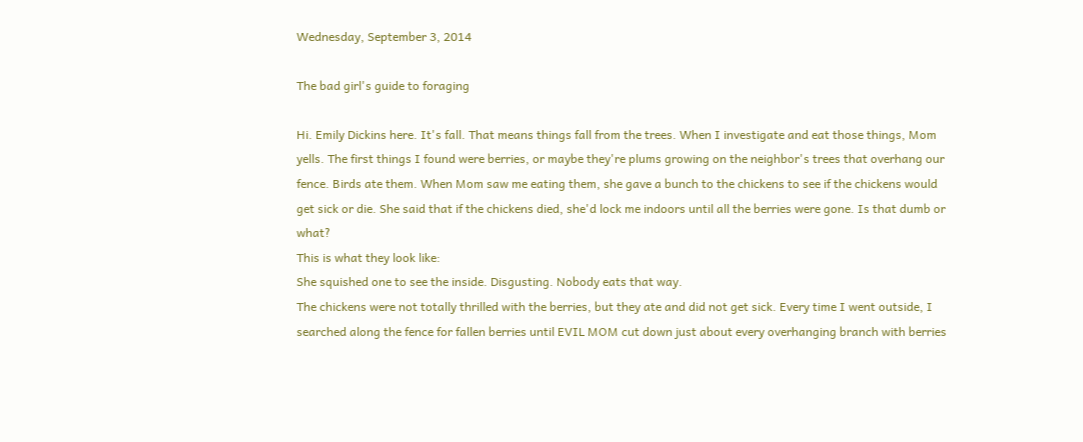Wednesday, September 3, 2014

The bad girl's guide to foraging

Hi. Emily Dickins here. It's fall. That means things fall from the trees. When I investigate and eat those things, Mom yells. The first things I found were berries, or maybe they're plums growing on the neighbor's trees that overhang our fence. Birds ate them. When Mom saw me eating them, she gave a bunch to the chickens to see if the chickens would get sick or die. She said that if the chickens died, she'd lock me indoors until all the berries were gone. Is that dumb or what?
This is what they look like:
She squished one to see the inside. Disgusting. Nobody eats that way.
The chickens were not totally thrilled with the berries, but they ate and did not get sick. Every time I went outside, I searched along the fence for fallen berries until EVIL MOM cut down just about every overhanging branch with berries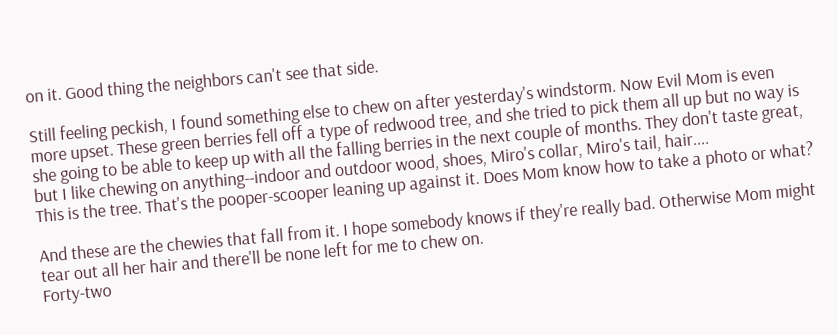on it. Good thing the neighbors can't see that side.

Still feeling peckish, I found something else to chew on after yesterday's windstorm. Now Evil Mom is even more upset. These green berries fell off a type of redwood tree, and she tried to pick them all up but no way is she going to be able to keep up with all the falling berries in the next couple of months. They don't taste great, but I like chewing on anything--indoor and outdoor wood, shoes, Miro's collar, Miro's tail, hair....
This is the tree. That's the pooper-scooper leaning up against it. Does Mom know how to take a photo or what?

And these are the chewies that fall from it. I hope somebody knows if they're really bad. Otherwise Mom might tear out all her hair and there'll be none left for me to chew on.
Forty-two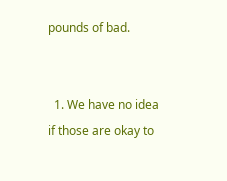pounds of bad.


  1. We have no idea if those are okay to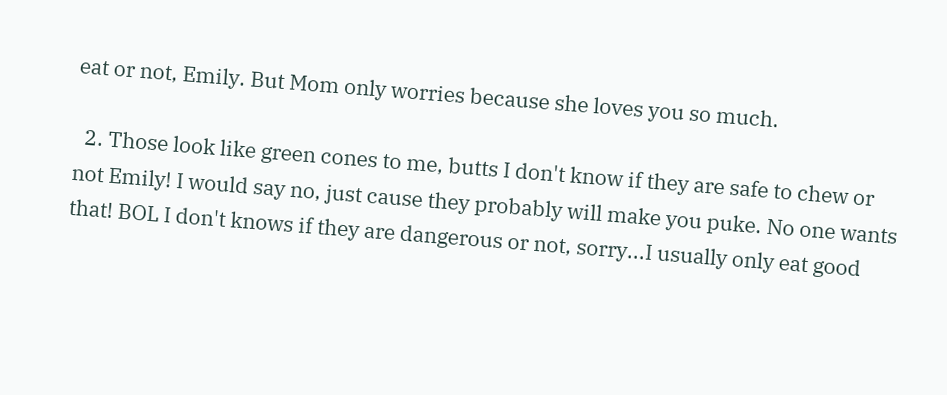eat or not, Emily. But Mom only worries because she loves you so much.

  2. Those look like green cones to me, butts I don't know if they are safe to chew or not Emily! I would say no, just cause they probably will make you puke. No one wants that! BOL I don't knows if they are dangerous or not, sorry...I usually only eat good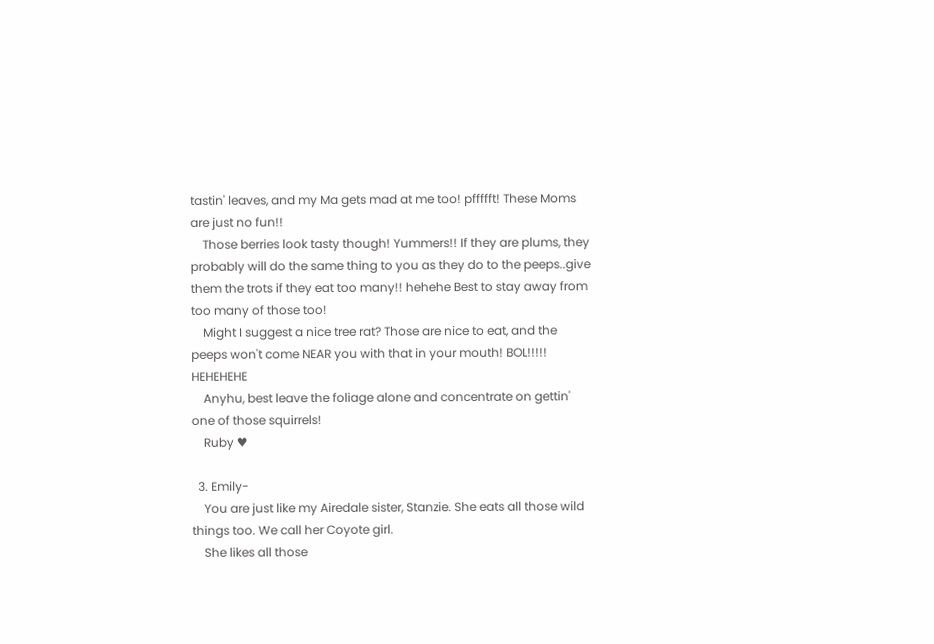tastin' leaves, and my Ma gets mad at me too! pffffft! These Moms are just no fun!!
    Those berries look tasty though! Yummers!! If they are plums, they probably will do the same thing to you as they do to the peeps..give them the trots if they eat too many!! hehehe Best to stay away from too many of those too!
    Might I suggest a nice tree rat? Those are nice to eat, and the peeps won't come NEAR you with that in your mouth! BOL!!!!! HEHEHEHE
    Anyhu, best leave the foliage alone and concentrate on gettin' one of those squirrels!
    Ruby ♥

  3. Emily-
    You are just like my Airedale sister, Stanzie. She eats all those wild things too. We call her Coyote girl.
    She likes all those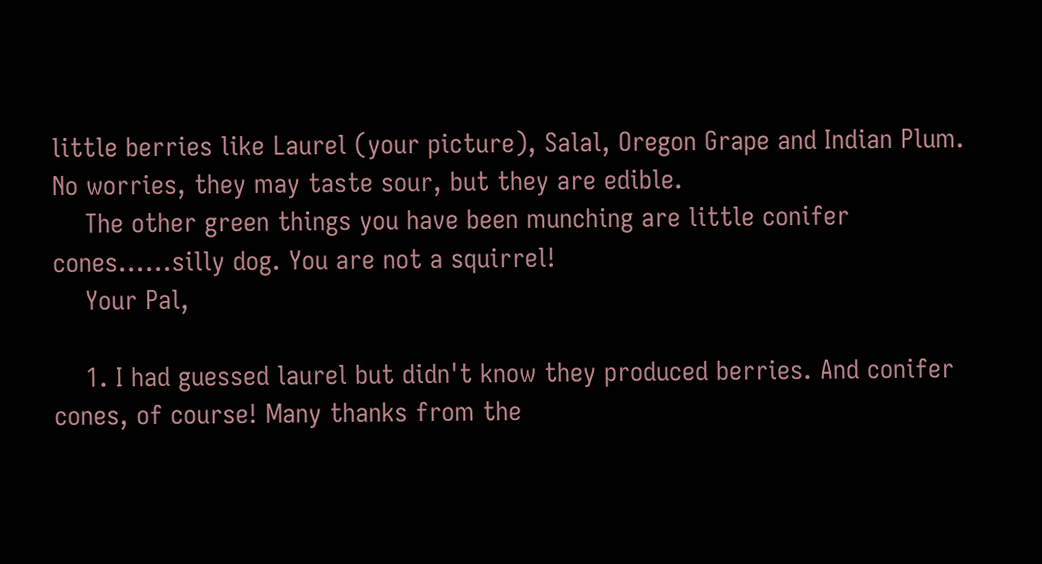little berries like Laurel (your picture), Salal, Oregon Grape and Indian Plum. No worries, they may taste sour, but they are edible.
    The other green things you have been munching are little conifer cones......silly dog. You are not a squirrel!
    Your Pal,

    1. I had guessed laurel but didn't know they produced berries. And conifer cones, of course! Many thanks from the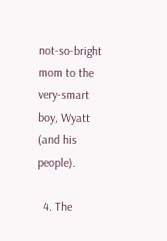not-so-bright mom to the very-smart boy, Wyatt (and his people).

  4. The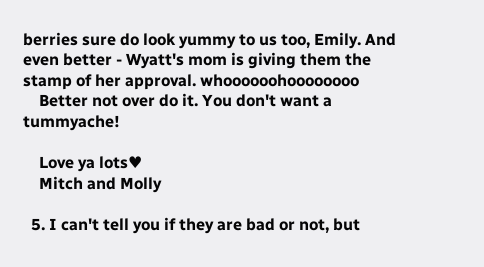berries sure do look yummy to us too, Emily. And even better - Wyatt's mom is giving them the stamp of her approval. whoooooohoooooooo
    Better not over do it. You don't want a tummyache!

    Love ya lots♥
    Mitch and Molly

  5. I can't tell you if they are bad or not, but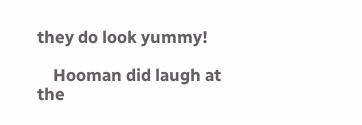they do look yummy!

    Hooman did laugh at the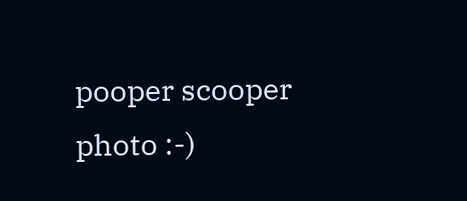pooper scooper photo :-)